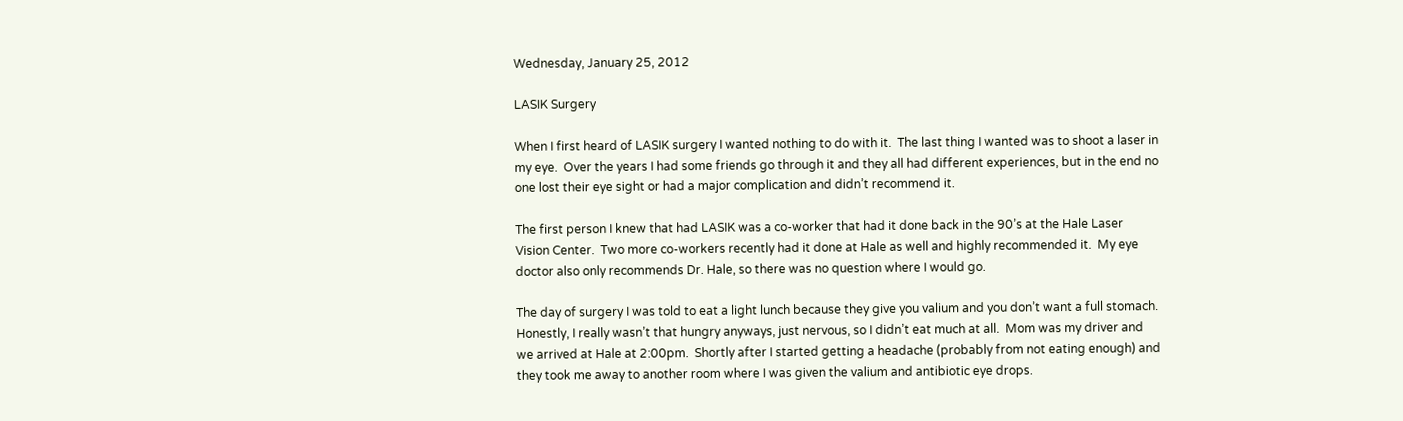Wednesday, January 25, 2012

LASIK Surgery

When I first heard of LASIK surgery I wanted nothing to do with it.  The last thing I wanted was to shoot a laser in my eye.  Over the years I had some friends go through it and they all had different experiences, but in the end no one lost their eye sight or had a major complication and didn’t recommend it.

The first person I knew that had LASIK was a co-worker that had it done back in the 90’s at the Hale Laser Vision Center.  Two more co-workers recently had it done at Hale as well and highly recommended it.  My eye doctor also only recommends Dr. Hale, so there was no question where I would go.

The day of surgery I was told to eat a light lunch because they give you valium and you don’t want a full stomach.  Honestly, I really wasn’t that hungry anyways, just nervous, so I didn’t eat much at all.  Mom was my driver and we arrived at Hale at 2:00pm.  Shortly after I started getting a headache (probably from not eating enough) and they took me away to another room where I was given the valium and antibiotic eye drops.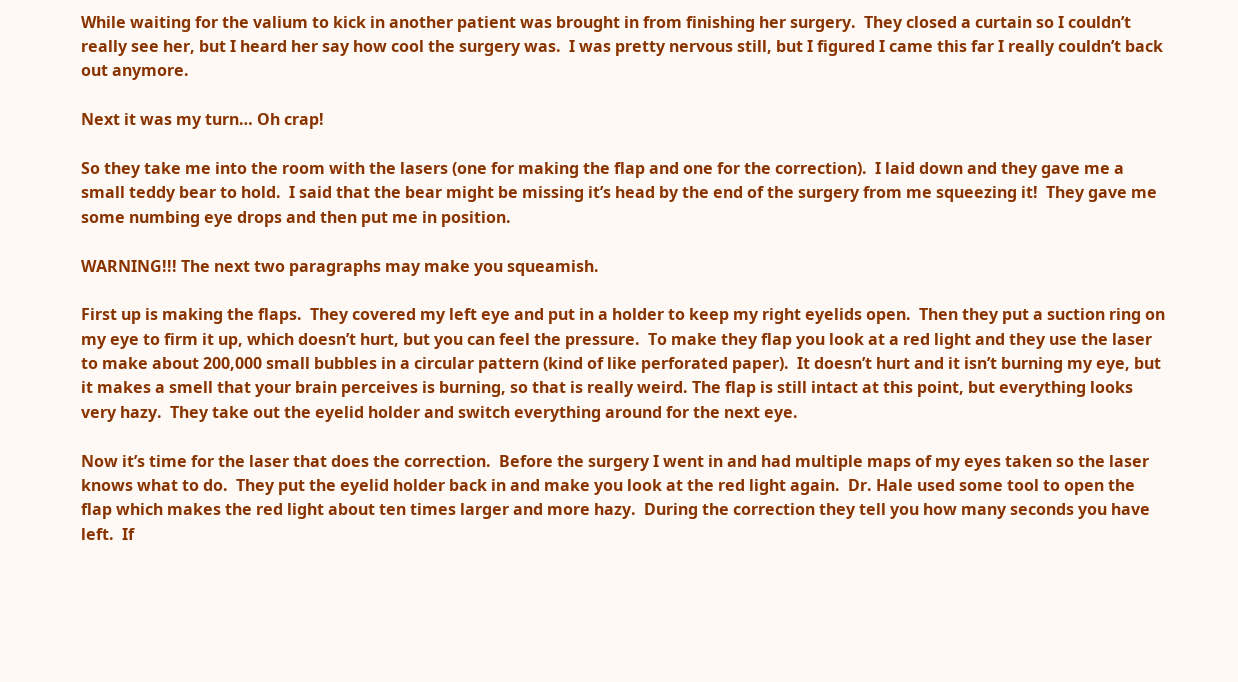While waiting for the valium to kick in another patient was brought in from finishing her surgery.  They closed a curtain so I couldn’t really see her, but I heard her say how cool the surgery was.  I was pretty nervous still, but I figured I came this far I really couldn’t back out anymore.

Next it was my turn… Oh crap!

So they take me into the room with the lasers (one for making the flap and one for the correction).  I laid down and they gave me a small teddy bear to hold.  I said that the bear might be missing it’s head by the end of the surgery from me squeezing it!  They gave me some numbing eye drops and then put me in position.

WARNING!!! The next two paragraphs may make you squeamish.

First up is making the flaps.  They covered my left eye and put in a holder to keep my right eyelids open.  Then they put a suction ring on my eye to firm it up, which doesn’t hurt, but you can feel the pressure.  To make they flap you look at a red light and they use the laser to make about 200,000 small bubbles in a circular pattern (kind of like perforated paper).  It doesn’t hurt and it isn’t burning my eye, but it makes a smell that your brain perceives is burning, so that is really weird. The flap is still intact at this point, but everything looks very hazy.  They take out the eyelid holder and switch everything around for the next eye.

Now it’s time for the laser that does the correction.  Before the surgery I went in and had multiple maps of my eyes taken so the laser knows what to do.  They put the eyelid holder back in and make you look at the red light again.  Dr. Hale used some tool to open the flap which makes the red light about ten times larger and more hazy.  During the correction they tell you how many seconds you have left.  If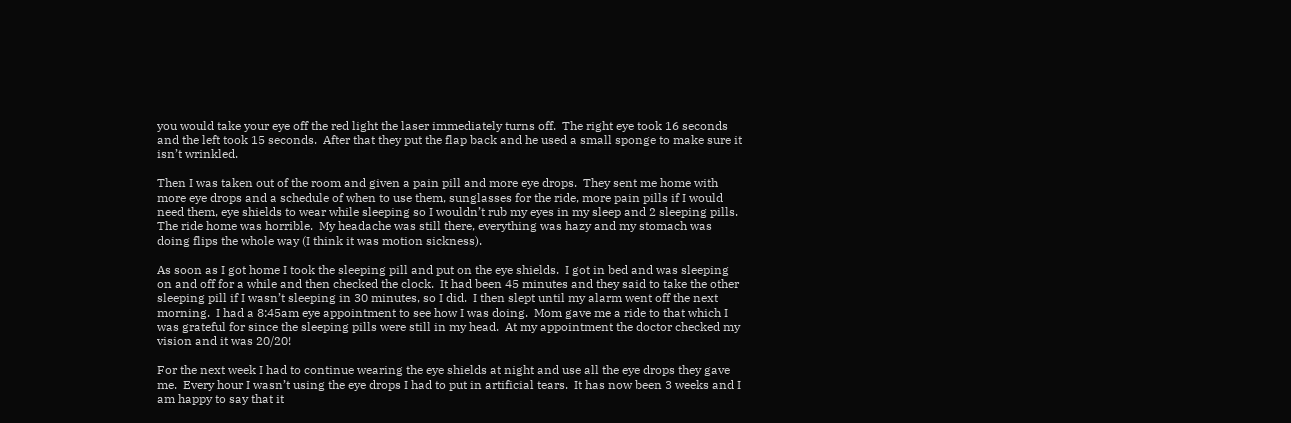you would take your eye off the red light the laser immediately turns off.  The right eye took 16 seconds and the left took 15 seconds.  After that they put the flap back and he used a small sponge to make sure it isn’t wrinkled.

Then I was taken out of the room and given a pain pill and more eye drops.  They sent me home with more eye drops and a schedule of when to use them, sunglasses for the ride, more pain pills if I would need them, eye shields to wear while sleeping so I wouldn’t rub my eyes in my sleep and 2 sleeping pills.  The ride home was horrible.  My headache was still there, everything was hazy and my stomach was doing flips the whole way (I think it was motion sickness).

As soon as I got home I took the sleeping pill and put on the eye shields.  I got in bed and was sleeping on and off for a while and then checked the clock.  It had been 45 minutes and they said to take the other sleeping pill if I wasn’t sleeping in 30 minutes, so I did.  I then slept until my alarm went off the next morning.  I had a 8:45am eye appointment to see how I was doing.  Mom gave me a ride to that which I was grateful for since the sleeping pills were still in my head.  At my appointment the doctor checked my vision and it was 20/20!

For the next week I had to continue wearing the eye shields at night and use all the eye drops they gave me.  Every hour I wasn’t using the eye drops I had to put in artificial tears.  It has now been 3 weeks and I am happy to say that it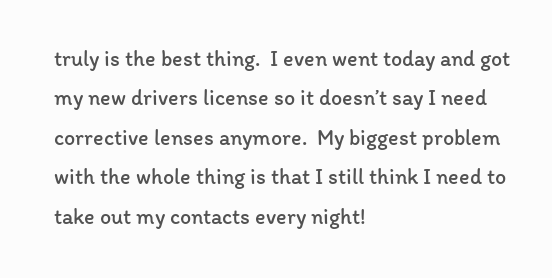truly is the best thing.  I even went today and got my new drivers license so it doesn’t say I need corrective lenses anymore.  My biggest problem with the whole thing is that I still think I need to take out my contacts every night!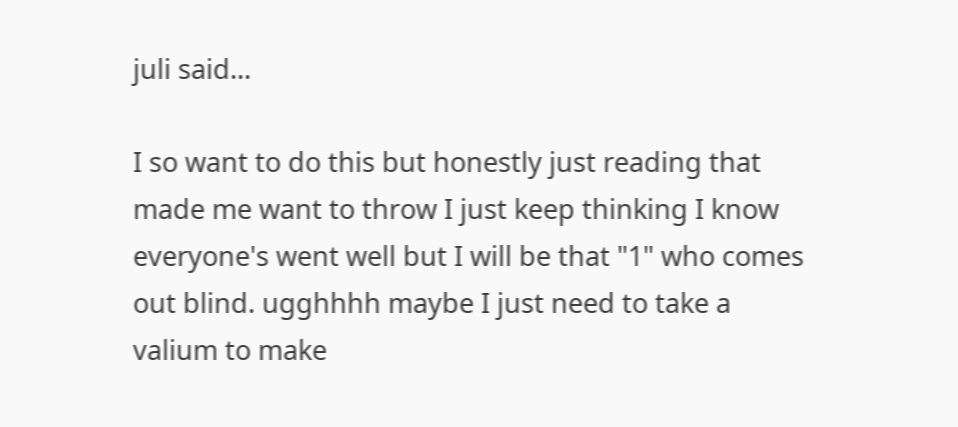juli said...

I so want to do this but honestly just reading that made me want to throw I just keep thinking I know everyone's went well but I will be that "1" who comes out blind. ugghhhh maybe I just need to take a valium to make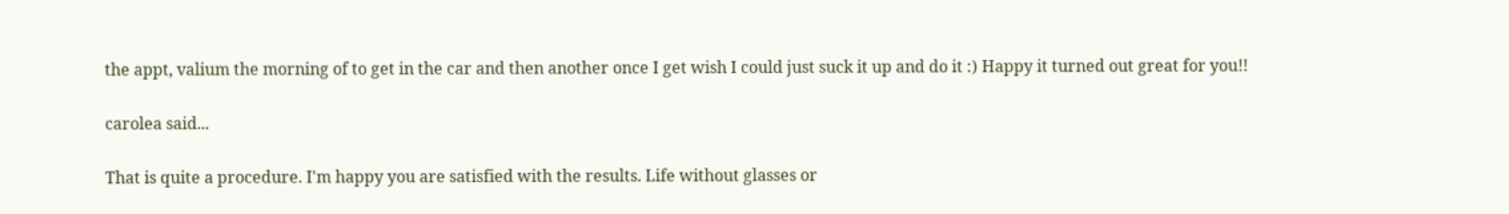the appt, valium the morning of to get in the car and then another once I get wish I could just suck it up and do it :) Happy it turned out great for you!!

carolea said...

That is quite a procedure. I'm happy you are satisfied with the results. Life without glasses or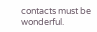contacts must be wonderful.